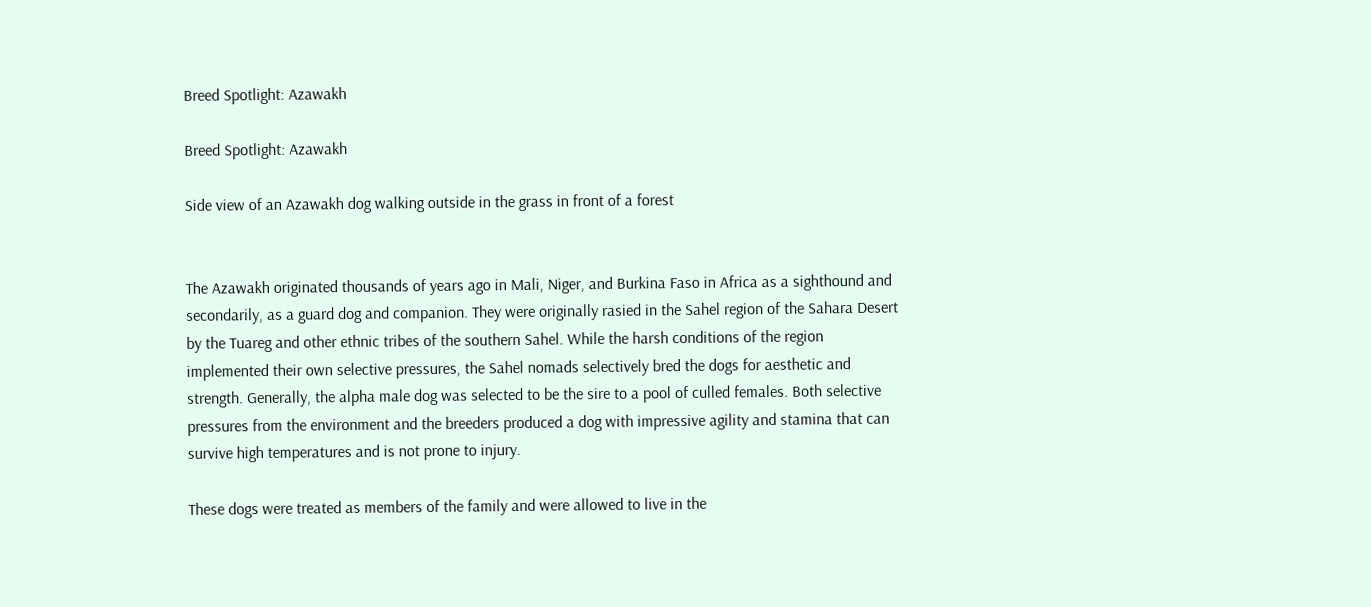Breed Spotlight: Azawakh

Breed Spotlight: Azawakh

Side view of an Azawakh dog walking outside in the grass in front of a forest


The Azawakh originated thousands of years ago in Mali, Niger, and Burkina Faso in Africa as a sighthound and secondarily, as a guard dog and companion. They were originally rasied in the Sahel region of the Sahara Desert by the Tuareg and other ethnic tribes of the southern Sahel. While the harsh conditions of the region implemented their own selective pressures, the Sahel nomads selectively bred the dogs for aesthetic and strength. Generally, the alpha male dog was selected to be the sire to a pool of culled females. Both selective pressures from the environment and the breeders produced a dog with impressive agility and stamina that can survive high temperatures and is not prone to injury.

These dogs were treated as members of the family and were allowed to live in the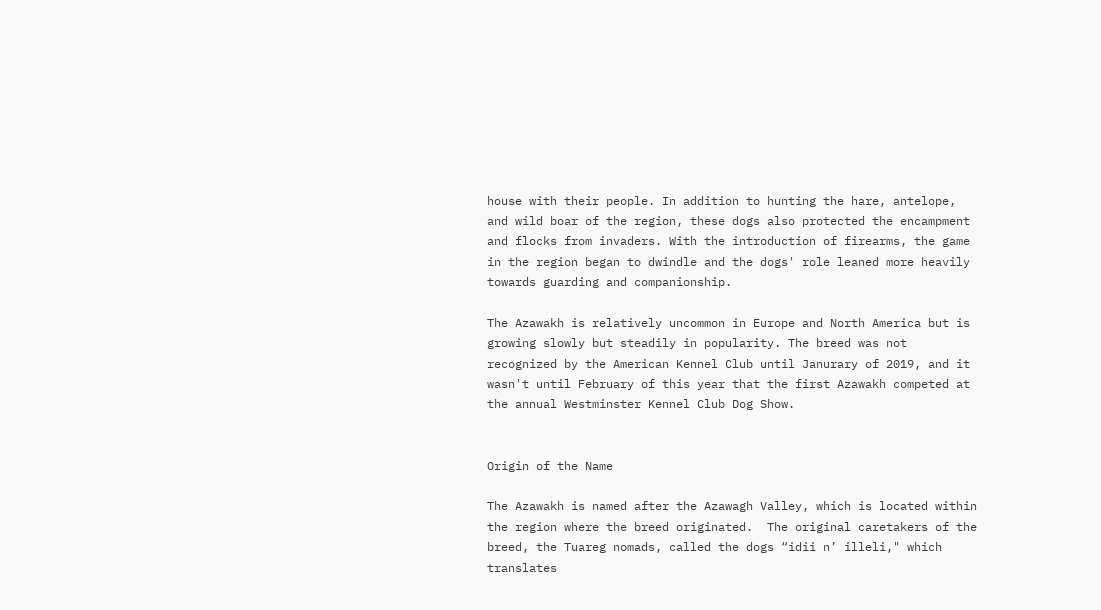house with their people. In addition to hunting the hare, antelope, and wild boar of the region, these dogs also protected the encampment and flocks from invaders. With the introduction of firearms, the game in the region began to dwindle and the dogs' role leaned more heavily towards guarding and companionship.

The Azawakh is relatively uncommon in Europe and North America but is growing slowly but steadily in popularity. The breed was not recognized by the American Kennel Club until Janurary of 2019, and it wasn't until February of this year that the first Azawakh competed at the annual Westminster Kennel Club Dog Show.


Origin of the Name

The Azawakh is named after the Azawagh Valley, which is located within the region where the breed originated.  The original caretakers of the breed, the Tuareg nomads, called the dogs “idii n’ illeli," which translates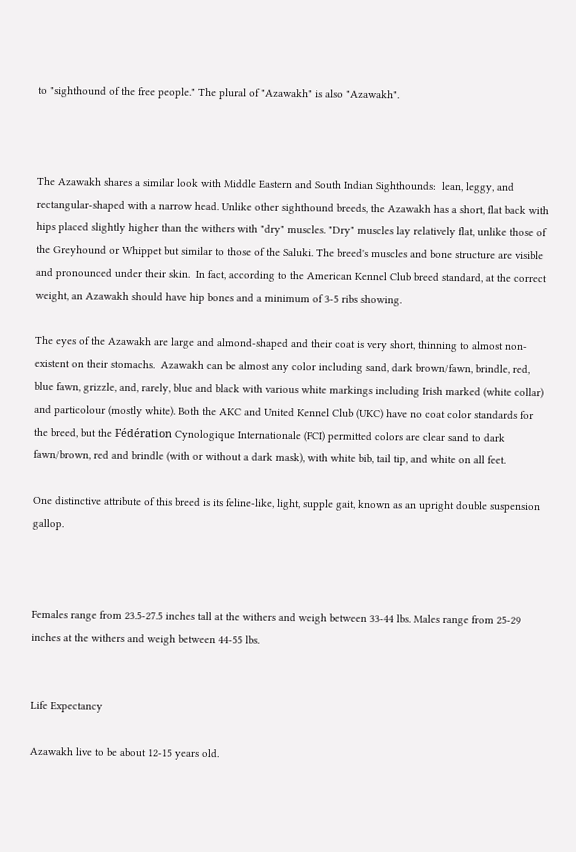to "sighthound of the free people." The plural of "Azawakh" is also "Azawakh".



The Azawakh shares a similar look with Middle Eastern and South Indian Sighthounds:  lean, leggy, and rectangular-shaped with a narrow head. Unlike other sighthound breeds, the Azawakh has a short, flat back with hips placed slightly higher than the withers with "dry" muscles. "Dry" muscles lay relatively flat, unlike those of the Greyhound or Whippet but similar to those of the Saluki. The breed's muscles and bone structure are visible and pronounced under their skin.  In fact, according to the American Kennel Club breed standard, at the correct weight, an Azawakh should have hip bones and a minimum of 3-5 ribs showing.

The eyes of the Azawakh are large and almond-shaped and their coat is very short, thinning to almost non-existent on their stomachs.  Azawakh can be almost any color including sand, dark brown/fawn, brindle, red, blue fawn, grizzle, and, rarely, blue and black with various white markings including Irish marked (white collar) and particolour (mostly white). Both the AKC and United Kennel Club (UKC) have no coat color standards for the breed, but the Fédération Cynologique Internationale (FCI) permitted colors are clear sand to dark fawn/brown, red and brindle (with or without a dark mask), with white bib, tail tip, and white on all feet.

One distinctive attribute of this breed is its feline-like, light, supple gait, known as an upright double suspension gallop.



Females range from 23.5-27.5 inches tall at the withers and weigh between 33-44 lbs. Males range from 25-29 inches at the withers and weigh between 44-55 lbs.


Life Expectancy

Azawakh live to be about 12-15 years old.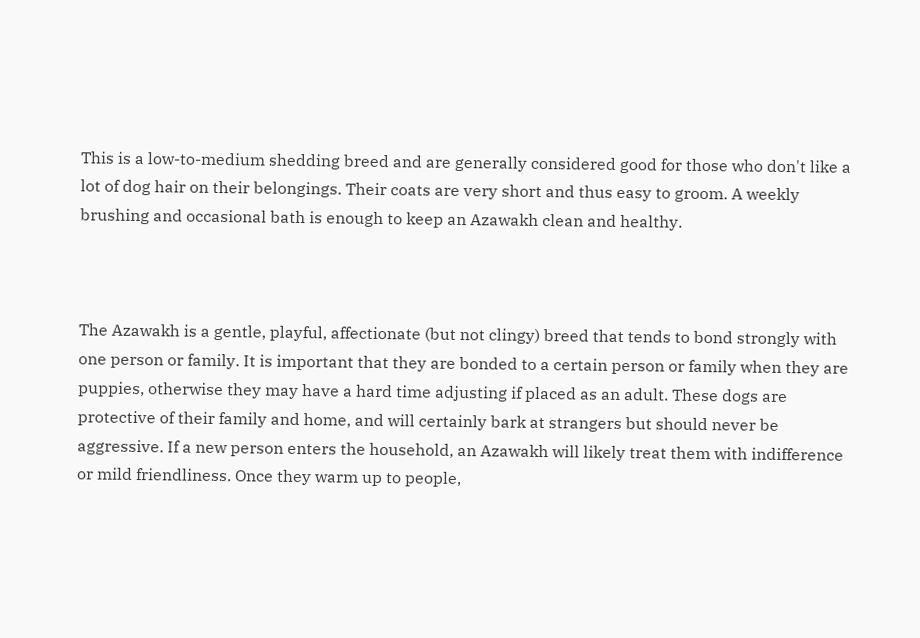This is a low-to-medium shedding breed and are generally considered good for those who don't like a lot of dog hair on their belongings. Their coats are very short and thus easy to groom. A weekly brushing and occasional bath is enough to keep an Azawakh clean and healthy.



The Azawakh is a gentle, playful, affectionate (but not clingy) breed that tends to bond strongly with one person or family. It is important that they are bonded to a certain person or family when they are puppies, otherwise they may have a hard time adjusting if placed as an adult. These dogs are protective of their family and home, and will certainly bark at strangers but should never be aggressive. If a new person enters the household, an Azawakh will likely treat them with indifference or mild friendliness. Once they warm up to people,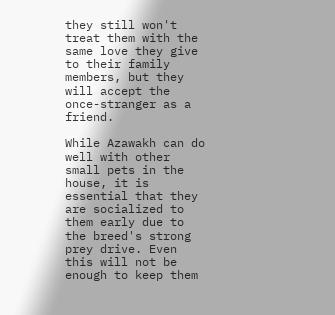they still won't treat them with the same love they give to their family members, but they will accept the once-stranger as a friend.

While Azawakh can do well with other small pets in the house, it is essential that they are socialized to them early due to the breed's strong prey drive. Even this will not be enough to keep them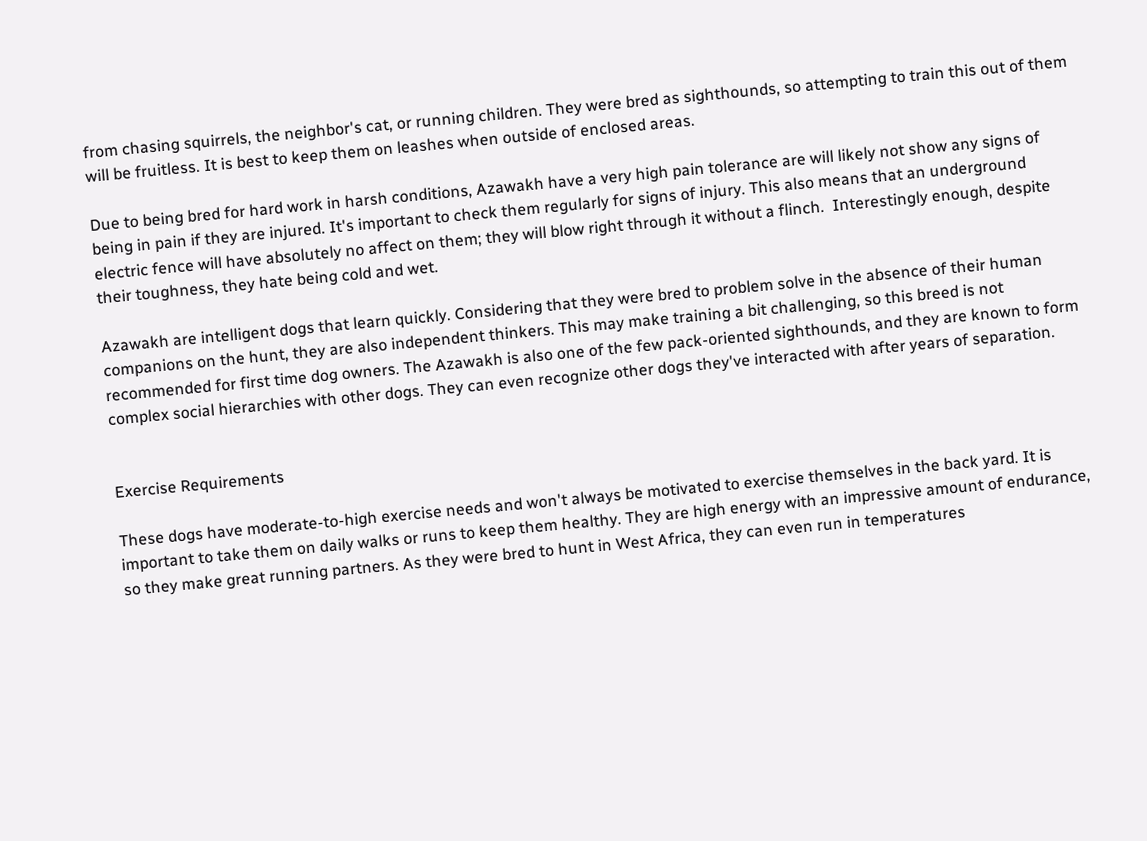from chasing squirrels, the neighbor's cat, or running children. They were bred as sighthounds, so attempting to train this out of them will be fruitless. It is best to keep them on leashes when outside of enclosed areas.

Due to being bred for hard work in harsh conditions, Azawakh have a very high pain tolerance are will likely not show any signs of being in pain if they are injured. It's important to check them regularly for signs of injury. This also means that an underground electric fence will have absolutely no affect on them; they will blow right through it without a flinch.  Interestingly enough, despite their toughness, they hate being cold and wet.

Azawakh are intelligent dogs that learn quickly. Considering that they were bred to problem solve in the absence of their human companions on the hunt, they are also independent thinkers. This may make training a bit challenging, so this breed is not recommended for first time dog owners. The Azawakh is also one of the few pack-oriented sighthounds, and they are known to form complex social hierarchies with other dogs. They can even recognize other dogs they've interacted with after years of separation.


Exercise Requirements

These dogs have moderate-to-high exercise needs and won't always be motivated to exercise themselves in the back yard. It is important to take them on daily walks or runs to keep them healthy. They are high energy with an impressive amount of endurance, so they make great running partners. As they were bred to hunt in West Africa, they can even run in temperatures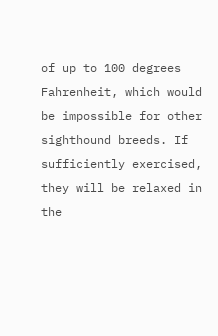of up to 100 degrees Fahrenheit, which would be impossible for other sighthound breeds. If sufficiently exercised, they will be relaxed in the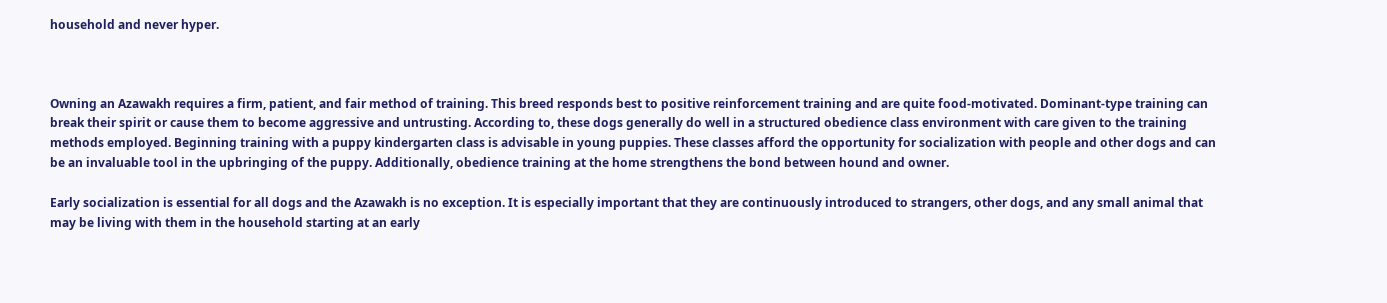household and never hyper.



Owning an Azawakh requires a firm, patient, and fair method of training. This breed responds best to positive reinforcement training and are quite food-motivated. Dominant-type training can break their spirit or cause them to become aggressive and untrusting. According to, these dogs generally do well in a structured obedience class environment with care given to the training methods employed. Beginning training with a puppy kindergarten class is advisable in young puppies. These classes afford the opportunity for socialization with people and other dogs and can be an invaluable tool in the upbringing of the puppy. Additionally, obedience training at the home strengthens the bond between hound and owner.

Early socialization is essential for all dogs and the Azawakh is no exception. It is especially important that they are continuously introduced to strangers, other dogs, and any small animal that may be living with them in the household starting at an early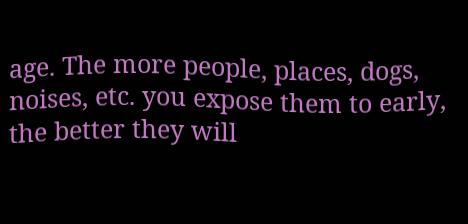age. The more people, places, dogs, noises, etc. you expose them to early, the better they will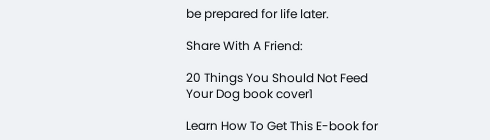be prepared for life later.

Share With A Friend:

20 Things You Should Not Feed Your Dog book cover1

Learn How To Get This E-book for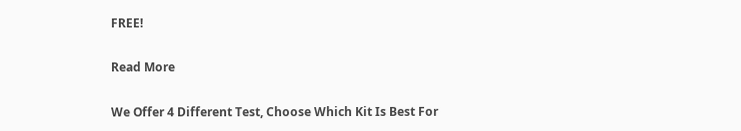FREE!

Read More

We Offer 4 Different Test, Choose Which Kit Is Best For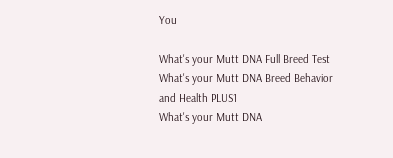You

What's your Mutt DNA Full Breed Test
What's your Mutt DNA Breed Behavior and Health PLUS1
What's your Mutt DNA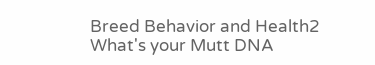Breed Behavior and Health2
What's your Mutt DNA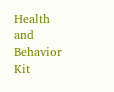Health and Behavior Kit